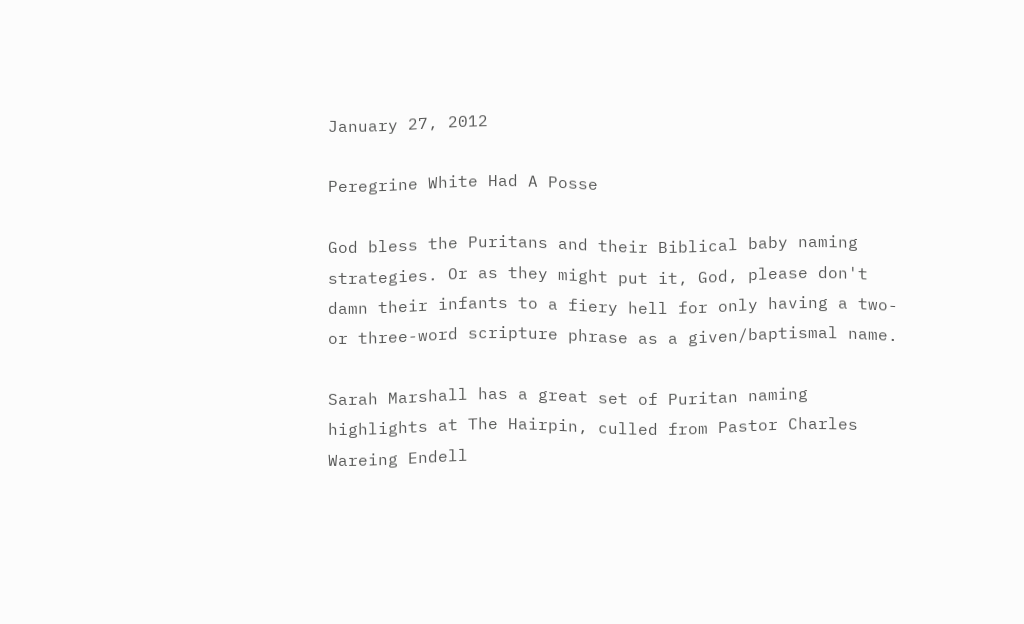January 27, 2012

Peregrine White Had A Posse

God bless the Puritans and their Biblical baby naming strategies. Or as they might put it, God, please don't damn their infants to a fiery hell for only having a two- or three-word scripture phrase as a given/baptismal name.

Sarah Marshall has a great set of Puritan naming highlights at The Hairpin, culled from Pastor Charles Wareing Endell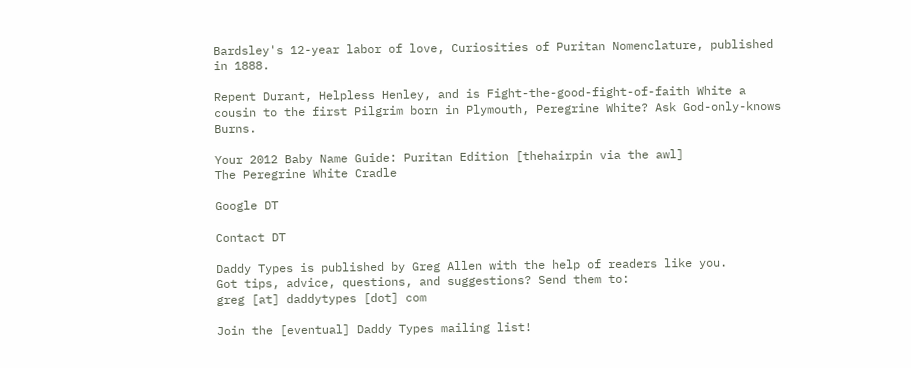Bardsley's 12-year labor of love, Curiosities of Puritan Nomenclature, published in 1888.

Repent Durant, Helpless Henley, and is Fight-the-good-fight-of-faith White a cousin to the first Pilgrim born in Plymouth, Peregrine White? Ask God-only-knows Burns.

Your 2012 Baby Name Guide: Puritan Edition [thehairpin via the awl]
The Peregrine White Cradle

Google DT

Contact DT

Daddy Types is published by Greg Allen with the help of readers like you.
Got tips, advice, questions, and suggestions? Send them to:
greg [at] daddytypes [dot] com

Join the [eventual] Daddy Types mailing list!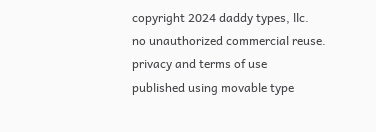copyright 2024 daddy types, llc.
no unauthorized commercial reuse.
privacy and terms of use
published using movable type